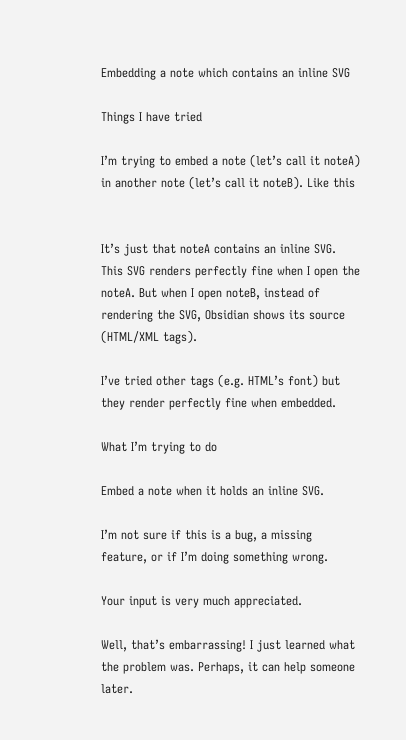Embedding a note which contains an inline SVG

Things I have tried

I’m trying to embed a note (let’s call it noteA) in another note (let’s call it noteB). Like this


It’s just that noteA contains an inline SVG. This SVG renders perfectly fine when I open the noteA. But when I open noteB, instead of rendering the SVG, Obsidian shows its source (HTML/XML tags).

I’ve tried other tags (e.g. HTML’s font) but they render perfectly fine when embedded.

What I’m trying to do

Embed a note when it holds an inline SVG.

I’m not sure if this is a bug, a missing feature, or if I’m doing something wrong.

Your input is very much appreciated.

Well, that’s embarrassing! I just learned what the problem was. Perhaps, it can help someone later.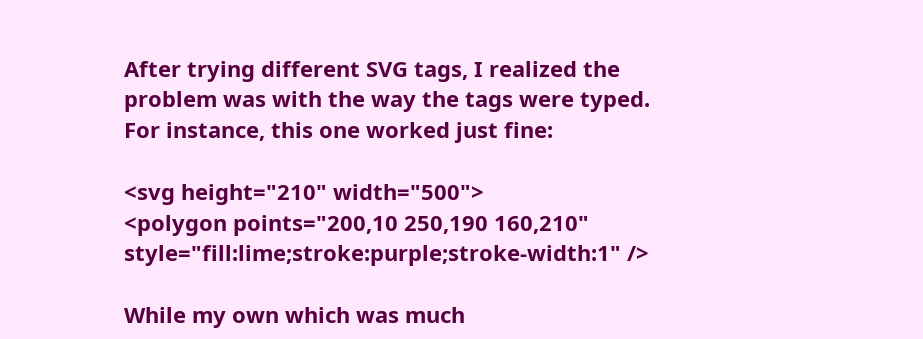After trying different SVG tags, I realized the problem was with the way the tags were typed. For instance, this one worked just fine:

<svg height="210" width="500">
<polygon points="200,10 250,190 160,210" style="fill:lime;stroke:purple;stroke-width:1" />

While my own which was much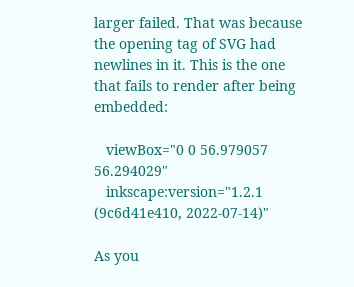larger failed. That was because the opening tag of SVG had newlines in it. This is the one that fails to render after being embedded:

   viewBox="0 0 56.979057 56.294029"
   inkscape:version="1.2.1 (9c6d41e410, 2022-07-14)"

As you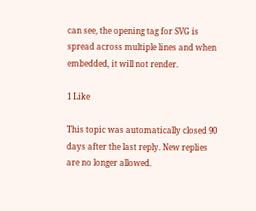can see, the opening tag for SVG is spread across multiple lines and when embedded, it will not render.

1 Like

This topic was automatically closed 90 days after the last reply. New replies are no longer allowed.